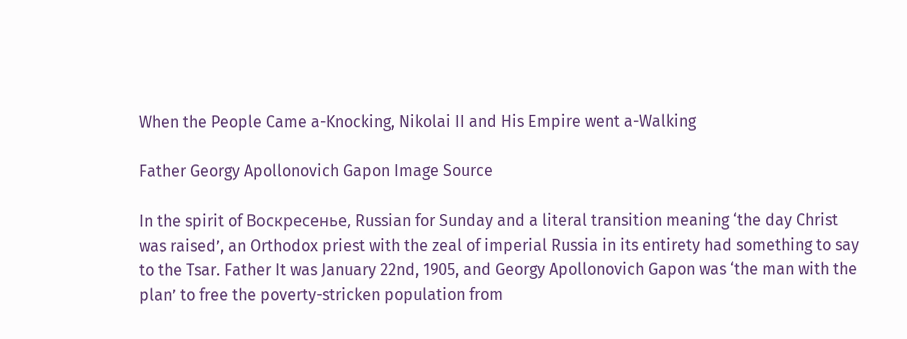When the People Came a-Knocking, Nikolai II and His Empire went a-Walking

Father Georgy Apollonovich Gapon Image Source

In the spirit of Воскресенье, Russian for Sunday and a literal transition meaning ‘the day Christ was raised’, an Orthodox priest with the zeal of imperial Russia in its entirety had something to say to the Tsar. Father It was January 22nd, 1905, and Georgy Apollonovich Gapon was ‘the man with the plan’ to free the poverty-stricken population from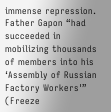immense repression. Father Gapon “had succeeded in mobilizing thousands of members into his ‘Assembly of Russian Factory Workers'” (Freeze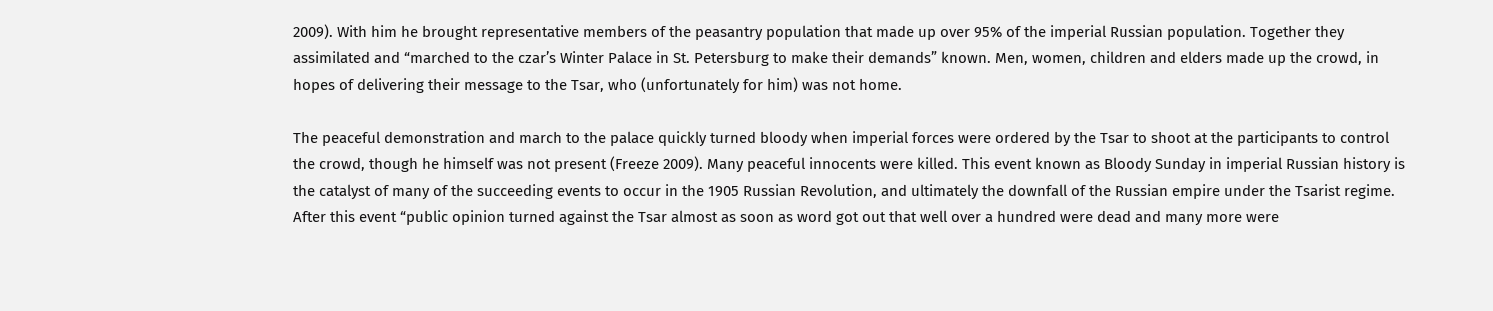2009). With him he brought representative members of the peasantry population that made up over 95% of the imperial Russian population. Together they assimilated and “marched to the czar’s Winter Palace in St. Petersburg to make their demands” known. Men, women, children and elders made up the crowd, in hopes of delivering their message to the Tsar, who (unfortunately for him) was not home.

The peaceful demonstration and march to the palace quickly turned bloody when imperial forces were ordered by the Tsar to shoot at the participants to control the crowd, though he himself was not present (Freeze 2009). Many peaceful innocents were killed. This event known as Bloody Sunday in imperial Russian history is the catalyst of many of the succeeding events to occur in the 1905 Russian Revolution, and ultimately the downfall of the Russian empire under the Tsarist regime. After this event “public opinion turned against the Tsar almost as soon as word got out that well over a hundred were dead and many more were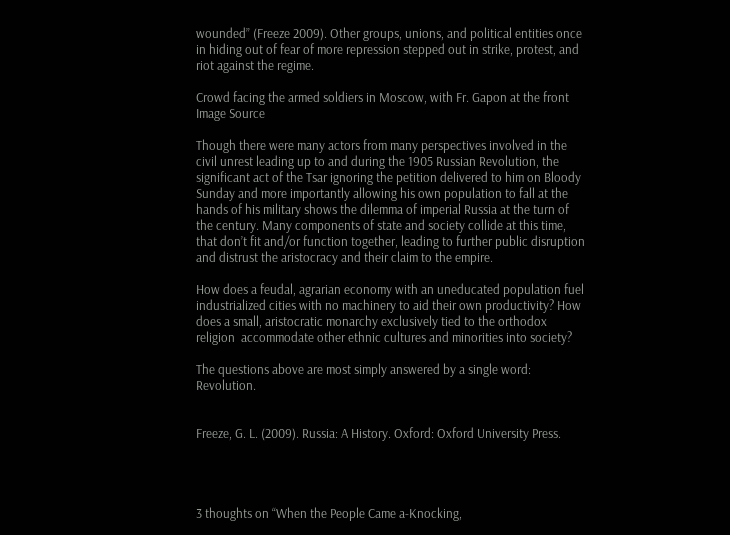wounded” (Freeze 2009). Other groups, unions, and political entities once in hiding out of fear of more repression stepped out in strike, protest, and riot against the regime.

Crowd facing the armed soldiers in Moscow, with Fr. Gapon at the front Image Source

Though there were many actors from many perspectives involved in the civil unrest leading up to and during the 1905 Russian Revolution, the significant act of the Tsar ignoring the petition delivered to him on Bloody Sunday and more importantly allowing his own population to fall at the hands of his military shows the dilemma of imperial Russia at the turn of the century. Many components of state and society collide at this time, that don’t fit and/or function together, leading to further public disruption and distrust the aristocracy and their claim to the empire.

How does a feudal, agrarian economy with an uneducated population fuel industrialized cities with no machinery to aid their own productivity? How does a small, aristocratic monarchy exclusively tied to the orthodox religion  accommodate other ethnic cultures and minorities into society?

The questions above are most simply answered by a single word: Revolution.


Freeze, G. L. (2009). Russia: A History. Oxford: Oxford University Press.




3 thoughts on “When the People Came a-Knocking,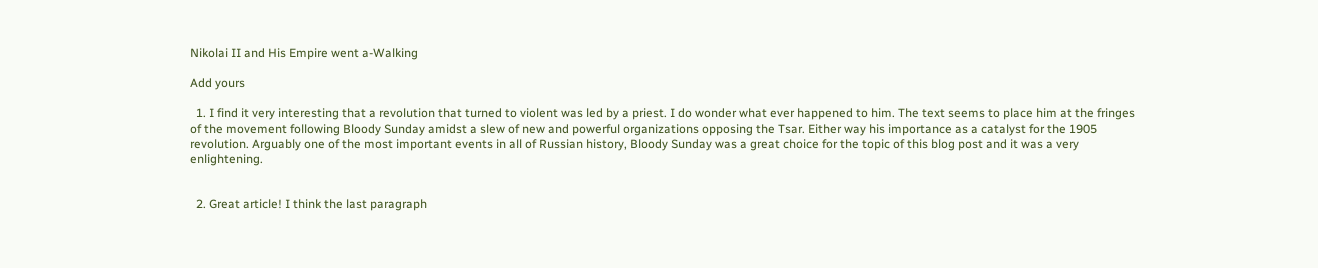Nikolai II and His Empire went a-Walking

Add yours

  1. I find it very interesting that a revolution that turned to violent was led by a priest. I do wonder what ever happened to him. The text seems to place him at the fringes of the movement following Bloody Sunday amidst a slew of new and powerful organizations opposing the Tsar. Either way his importance as a catalyst for the 1905 revolution. Arguably one of the most important events in all of Russian history, Bloody Sunday was a great choice for the topic of this blog post and it was a very enlightening.


  2. Great article! I think the last paragraph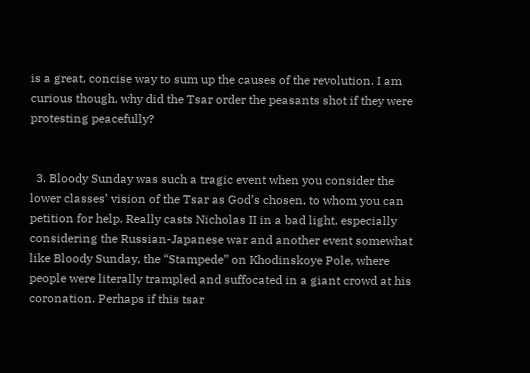is a great, concise way to sum up the causes of the revolution. I am curious though, why did the Tsar order the peasants shot if they were protesting peacefully?


  3. Bloody Sunday was such a tragic event when you consider the lower classes’ vision of the Tsar as God’s chosen, to whom you can petition for help. Really casts Nicholas II in a bad light, especially considering the Russian-Japanese war and another event somewhat like Bloody Sunday, the “Stampede” on Khodinskoye Pole, where people were literally trampled and suffocated in a giant crowd at his coronation. Perhaps if this tsar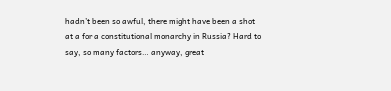hadn’t been so awful, there might have been a shot at a for a constitutional monarchy in Russia? Hard to say, so many factors… anyway, great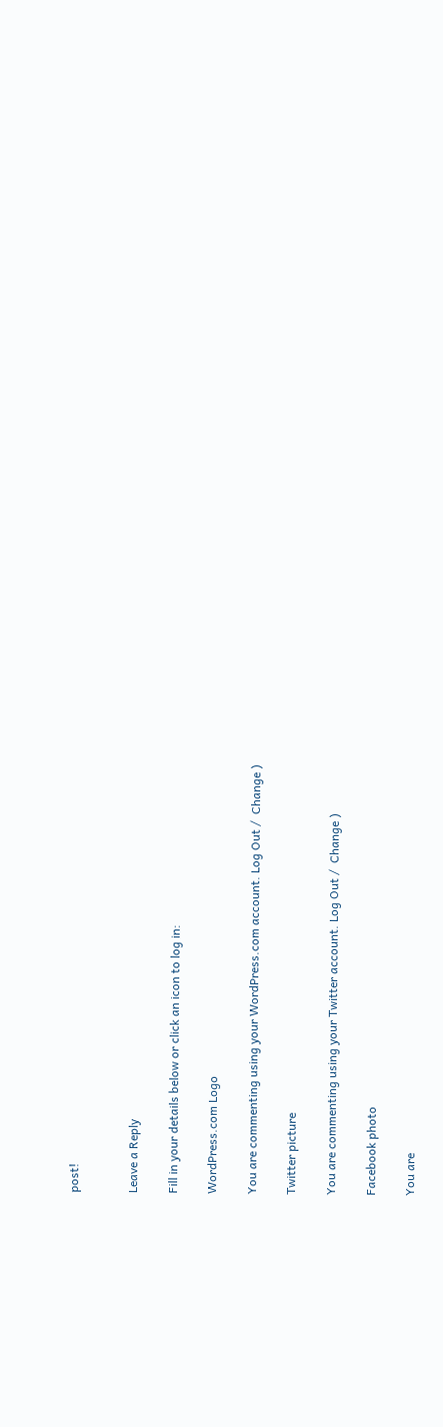post!


Leave a Reply

Fill in your details below or click an icon to log in:

WordPress.com Logo

You are commenting using your WordPress.com account. Log Out /  Change )

Twitter picture

You are commenting using your Twitter account. Log Out /  Change )

Facebook photo

You are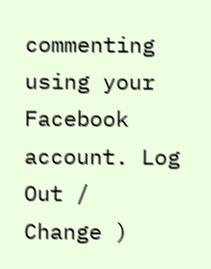commenting using your Facebook account. Log Out /  Change )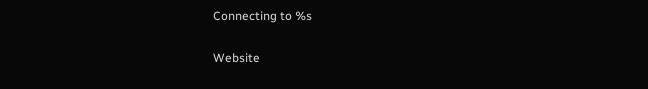Connecting to %s

Website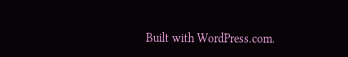Built with WordPress.com.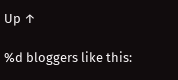Up ↑

%d bloggers like this: